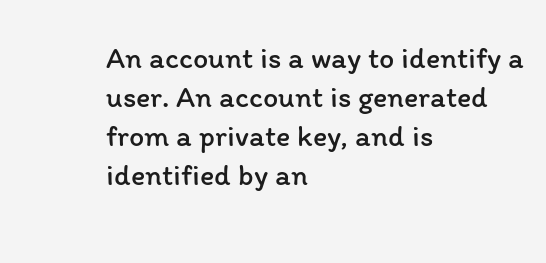An account is a way to identify a user. An account is generated from a private key, and is identified by an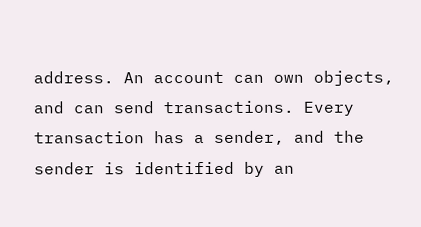address. An account can own objects, and can send transactions. Every transaction has a sender, and the sender is identified by an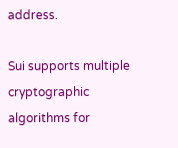address.

Sui supports multiple cryptographic algorithms for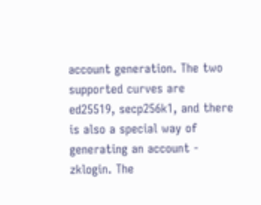account generation. The two supported curves are ed25519, secp256k1, and there is also a special way of generating an account - zklogin. The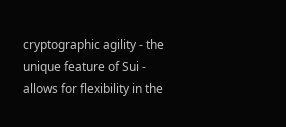cryptographic agility - the unique feature of Sui - allows for flexibility in the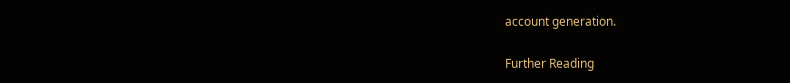account generation.

Further Reading